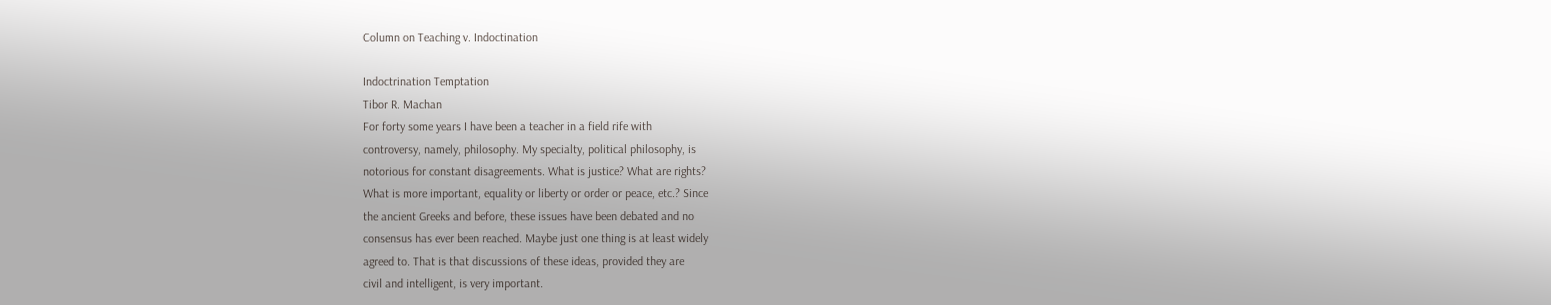Column on Teaching v. Indoctination

Indoctrination Temptation
Tibor R. Machan
For forty some years I have been a teacher in a field rife with
controversy, namely, philosophy. My specialty, political philosophy, is
notorious for constant disagreements. What is justice? What are rights?
What is more important, equality or liberty or order or peace, etc.? Since
the ancient Greeks and before, these issues have been debated and no
consensus has ever been reached. Maybe just one thing is at least widely
agreed to. That is that discussions of these ideas, provided they are
civil and intelligent, is very important.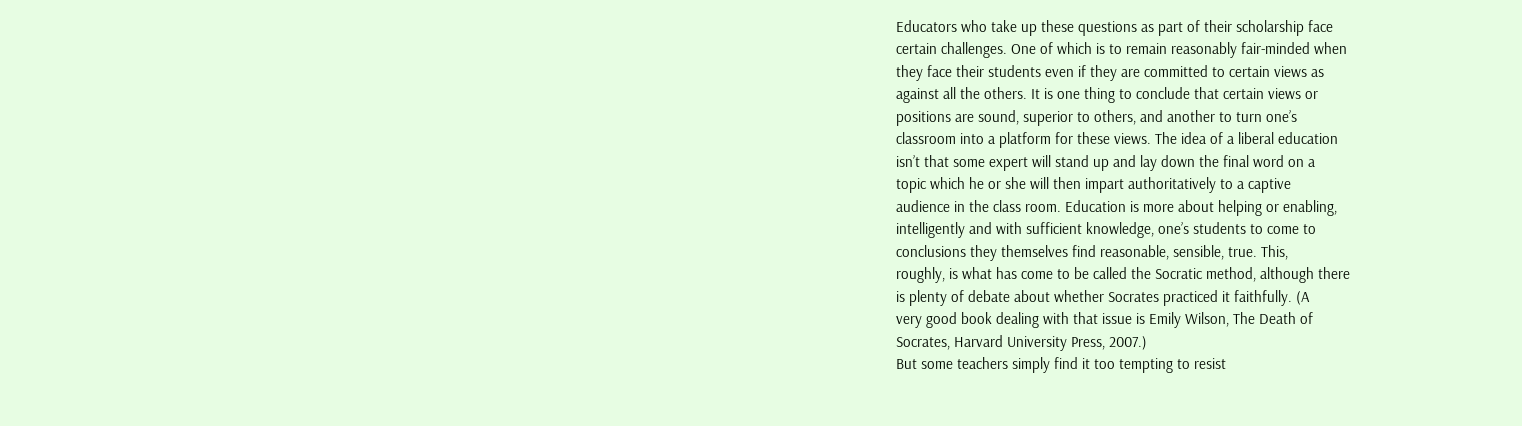Educators who take up these questions as part of their scholarship face
certain challenges. One of which is to remain reasonably fair-minded when
they face their students even if they are committed to certain views as
against all the others. It is one thing to conclude that certain views or
positions are sound, superior to others, and another to turn one’s
classroom into a platform for these views. The idea of a liberal education
isn’t that some expert will stand up and lay down the final word on a
topic which he or she will then impart authoritatively to a captive
audience in the class room. Education is more about helping or enabling,
intelligently and with sufficient knowledge, one’s students to come to
conclusions they themselves find reasonable, sensible, true. This,
roughly, is what has come to be called the Socratic method, although there
is plenty of debate about whether Socrates practiced it faithfully. (A
very good book dealing with that issue is Emily Wilson, The Death of
Socrates, Harvard University Press, 2007.)
But some teachers simply find it too tempting to resist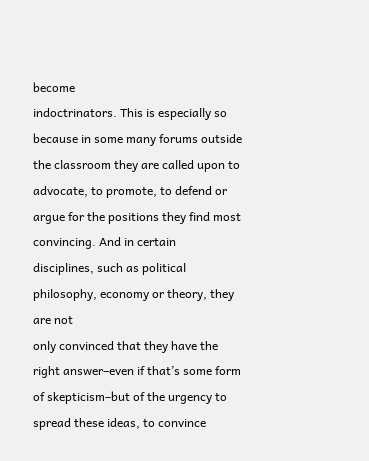become
indoctrinators. This is especially so because in some many forums outside
the classroom they are called upon to advocate, to promote, to defend or
argue for the positions they find most convincing. And in certain
disciplines, such as political philosophy, economy or theory, they are not
only convinced that they have the right answer–even if that’s some form
of skepticism–but of the urgency to spread these ideas, to convince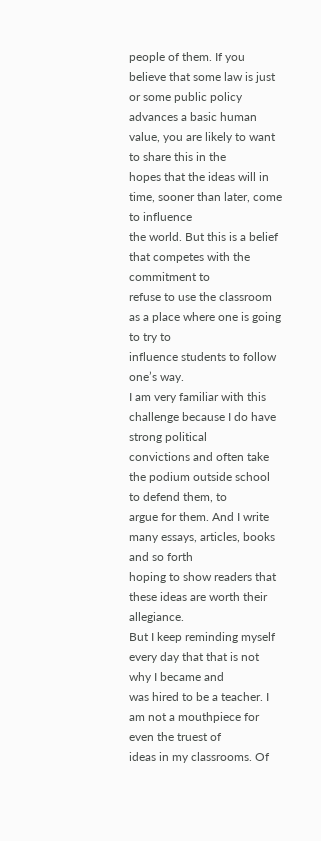people of them. If you believe that some law is just or some public policy
advances a basic human value, you are likely to want to share this in the
hopes that the ideas will in time, sooner than later, come to influence
the world. But this is a belief that competes with the commitment to
refuse to use the classroom as a place where one is going to try to
influence students to follow one’s way.
I am very familiar with this challenge because I do have strong political
convictions and often take the podium outside school to defend them, to
argue for them. And I write many essays, articles, books and so forth
hoping to show readers that these ideas are worth their allegiance.
But I keep reminding myself every day that that is not why I became and
was hired to be a teacher. I am not a mouthpiece for even the truest of
ideas in my classrooms. Of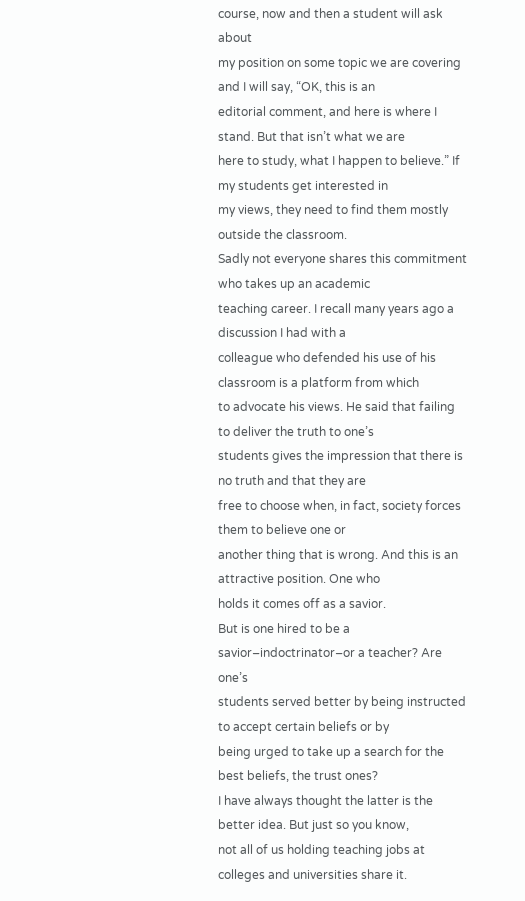course, now and then a student will ask about
my position on some topic we are covering and I will say, “OK, this is an
editorial comment, and here is where I stand. But that isn’t what we are
here to study, what I happen to believe.” If my students get interested in
my views, they need to find them mostly outside the classroom.
Sadly not everyone shares this commitment who takes up an academic
teaching career. I recall many years ago a discussion I had with a
colleague who defended his use of his classroom is a platform from which
to advocate his views. He said that failing to deliver the truth to one’s
students gives the impression that there is no truth and that they are
free to choose when, in fact, society forces them to believe one or
another thing that is wrong. And this is an attractive position. One who
holds it comes off as a savior.
But is one hired to be a savior–indoctrinator–or a teacher? Are one’s
students served better by being instructed to accept certain beliefs or by
being urged to take up a search for the best beliefs, the trust ones?
I have always thought the latter is the better idea. But just so you know,
not all of us holding teaching jobs at colleges and universities share it.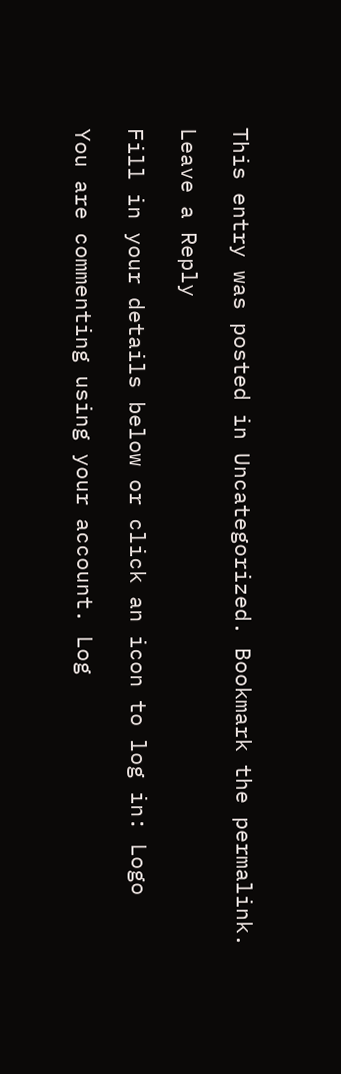This entry was posted in Uncategorized. Bookmark the permalink.

Leave a Reply

Fill in your details below or click an icon to log in: Logo

You are commenting using your account. Log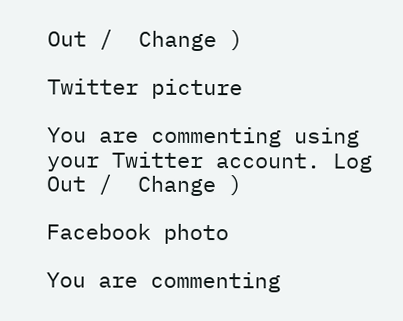Out /  Change )

Twitter picture

You are commenting using your Twitter account. Log Out /  Change )

Facebook photo

You are commenting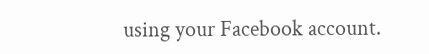using your Facebook account.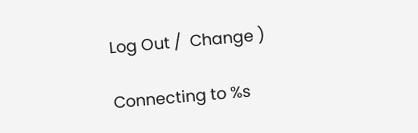Log Out /  Change )

Connecting to %s